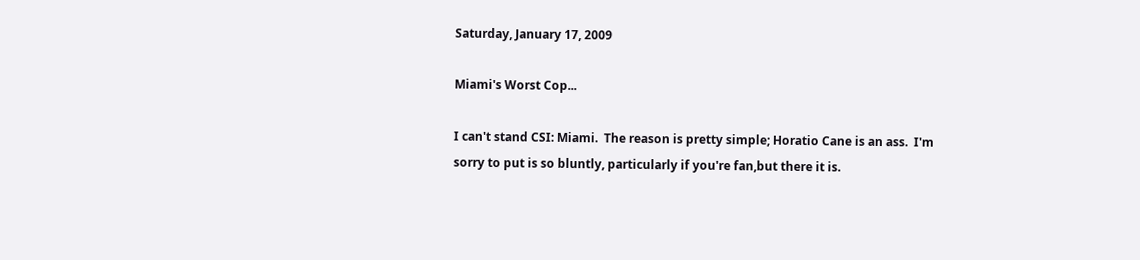Saturday, January 17, 2009

Miami's Worst Cop...

I can't stand CSI: Miami.  The reason is pretty simple; Horatio Cane is an ass.  I'm sorry to put is so bluntly, particularly if you're fan,but there it is.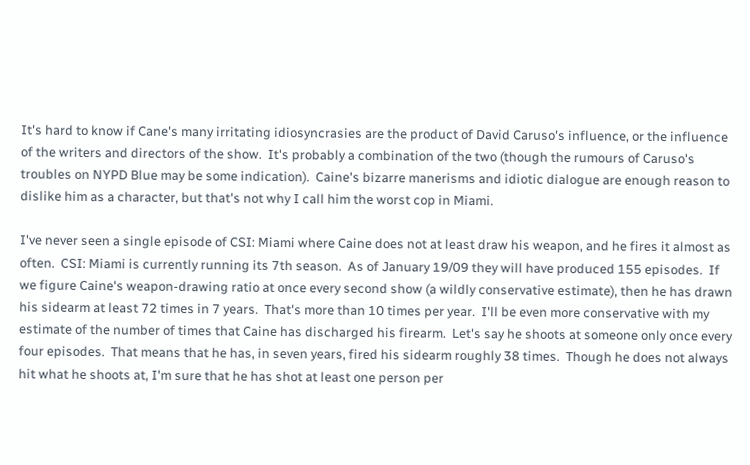It's hard to know if Cane's many irritating idiosyncrasies are the product of David Caruso's influence, or the influence of the writers and directors of the show.  It's probably a combination of the two (though the rumours of Caruso's troubles on NYPD Blue may be some indication).  Caine's bizarre manerisms and idiotic dialogue are enough reason to dislike him as a character, but that's not why I call him the worst cop in Miami.

I've never seen a single episode of CSI: Miami where Caine does not at least draw his weapon, and he fires it almost as often.  CSI: Miami is currently running its 7th season.  As of January 19/09 they will have produced 155 episodes.  If we figure Caine's weapon-drawing ratio at once every second show (a wildly conservative estimate), then he has drawn his sidearm at least 72 times in 7 years.  That's more than 10 times per year.  I'll be even more conservative with my estimate of the number of times that Caine has discharged his firearm.  Let's say he shoots at someone only once every four episodes.  That means that he has, in seven years, fired his sidearm roughly 38 times.  Though he does not always hit what he shoots at, I'm sure that he has shot at least one person per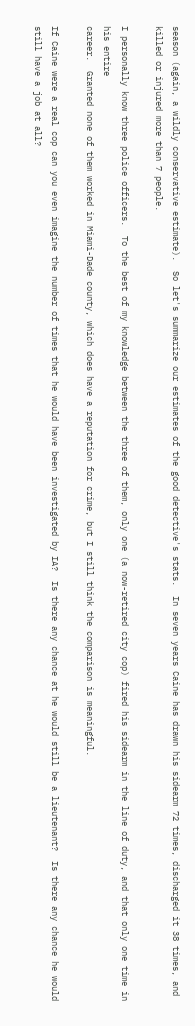season (again, a wildly conservative estimate).  So let's summarize our estimates of the good detective's stats.  In seven years Caine has drawn his sidearm 72 times, discharged it 38 times, and killed or injured more than 7 people.

I personally know three police officers.  To the best of my knowledge between the three of them, only one (a now-retired city cop) fired his sidearm in the line of duty, and that only one time in his entire
career.  Granted none of them worked in Miami-Dade county, which does have a reputation for crime, but I still think the comparison is meaningful.

If Caine were a real cop can you even imagine the number of times that he would have been investigated by IA?  Is there any chance at he would still be a lieutenant?  Is there any chance he would still have a job at all?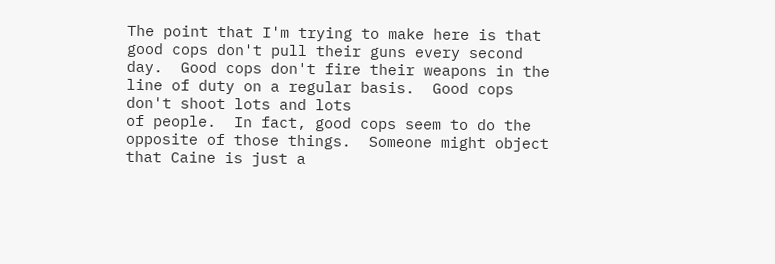The point that I'm trying to make here is that good cops don't pull their guns every second day.  Good cops don't fire their weapons in the line of duty on a regular basis.  Good cops don't shoot lots and lots
of people.  In fact, good cops seem to do the opposite of those things.  Someone might object that Caine is just a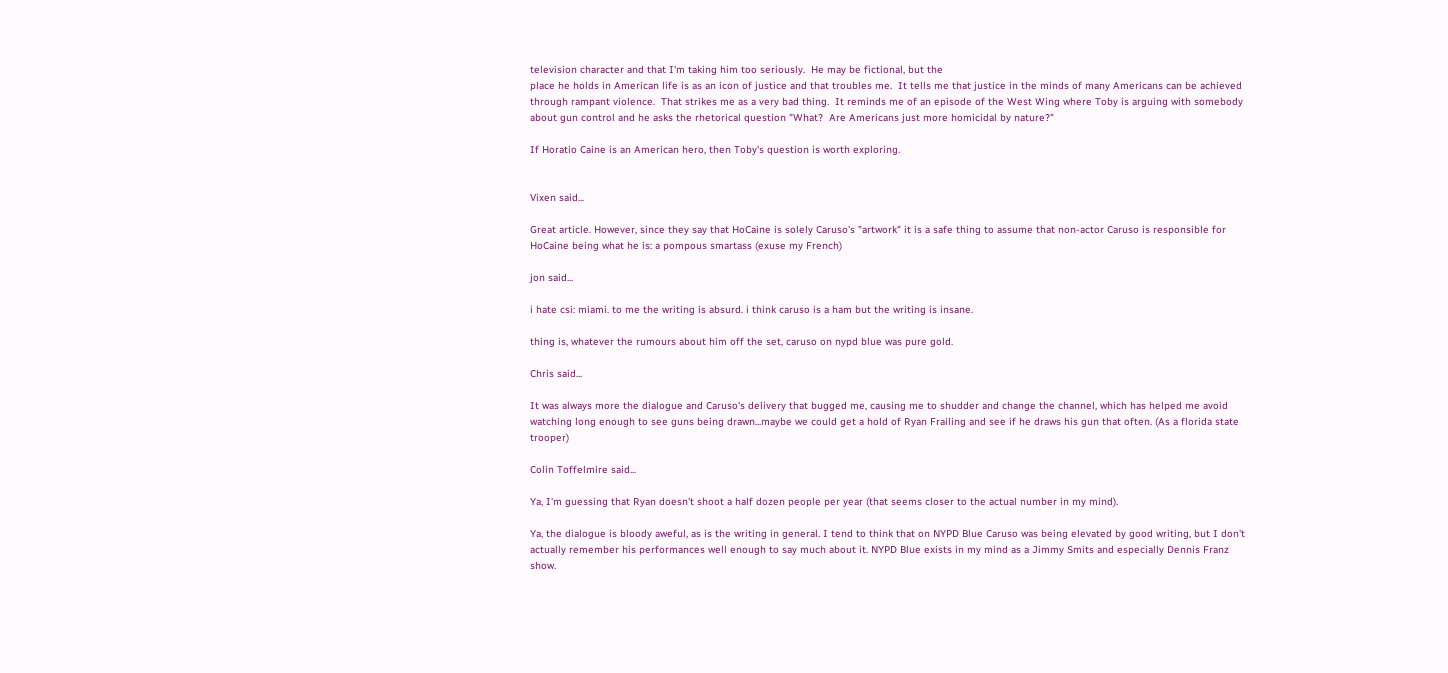television character and that I'm taking him too seriously.  He may be fictional, but the
place he holds in American life is as an icon of justice and that troubles me.  It tells me that justice in the minds of many Americans can be achieved through rampant violence.  That strikes me as a very bad thing.  It reminds me of an episode of the West Wing where Toby is arguing with somebody about gun control and he asks the rhetorical question "What?  Are Americans just more homicidal by nature?"

If Horatio Caine is an American hero, then Toby's question is worth exploring.


Vixen said...

Great article. However, since they say that HoCaine is solely Caruso's "artwork" it is a safe thing to assume that non-actor Caruso is responsible for HoCaine being what he is: a pompous smartass (exuse my French)

jon said...

i hate csi: miami. to me the writing is absurd. i think caruso is a ham but the writing is insane.

thing is, whatever the rumours about him off the set, caruso on nypd blue was pure gold.

Chris said...

It was always more the dialogue and Caruso's delivery that bugged me, causing me to shudder and change the channel, which has helped me avoid watching long enough to see guns being drawn...maybe we could get a hold of Ryan Frailing and see if he draws his gun that often. (As a florida state trooper)

Colin Toffelmire said...

Ya, I'm guessing that Ryan doesn't shoot a half dozen people per year (that seems closer to the actual number in my mind).

Ya, the dialogue is bloody aweful, as is the writing in general. I tend to think that on NYPD Blue Caruso was being elevated by good writing, but I don't actually remember his performances well enough to say much about it. NYPD Blue exists in my mind as a Jimmy Smits and especially Dennis Franz show.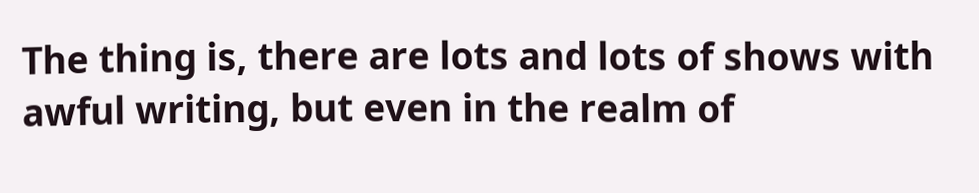The thing is, there are lots and lots of shows with awful writing, but even in the realm of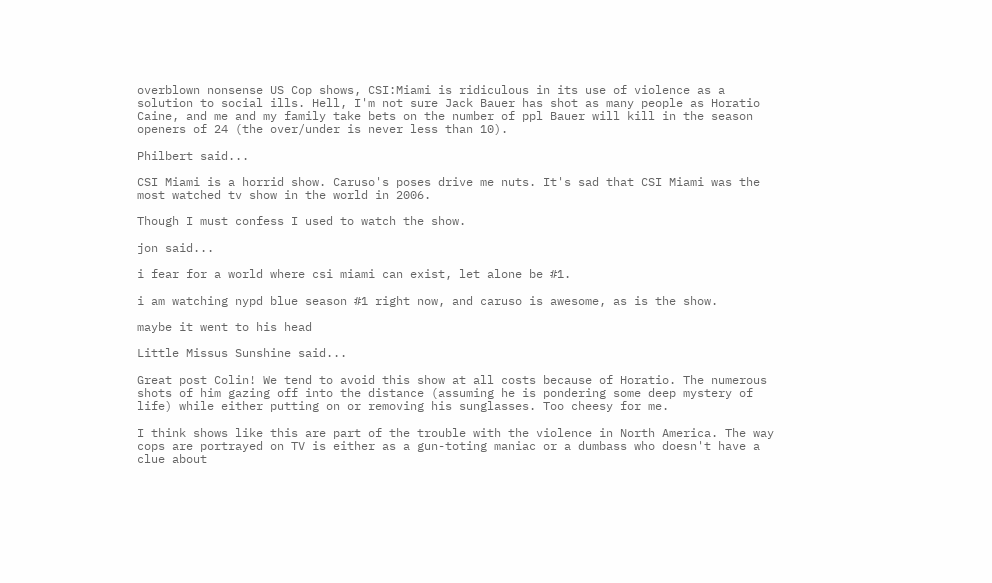overblown nonsense US Cop shows, CSI:Miami is ridiculous in its use of violence as a solution to social ills. Hell, I'm not sure Jack Bauer has shot as many people as Horatio Caine, and me and my family take bets on the number of ppl Bauer will kill in the season openers of 24 (the over/under is never less than 10).

Philbert said...

CSI Miami is a horrid show. Caruso's poses drive me nuts. It's sad that CSI Miami was the most watched tv show in the world in 2006.

Though I must confess I used to watch the show.

jon said...

i fear for a world where csi miami can exist, let alone be #1.

i am watching nypd blue season #1 right now, and caruso is awesome, as is the show.

maybe it went to his head

Little Missus Sunshine said...

Great post Colin! We tend to avoid this show at all costs because of Horatio. The numerous shots of him gazing off into the distance (assuming he is pondering some deep mystery of life) while either putting on or removing his sunglasses. Too cheesy for me.

I think shows like this are part of the trouble with the violence in North America. The way cops are portrayed on TV is either as a gun-toting maniac or a dumbass who doesn't have a clue about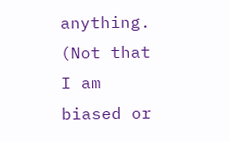anything. (Not that I am biased or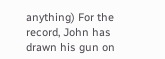anything) For the record, John has drawn his gun on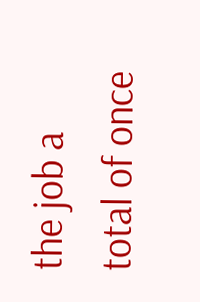the job a total of once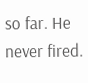so far. He never fired.